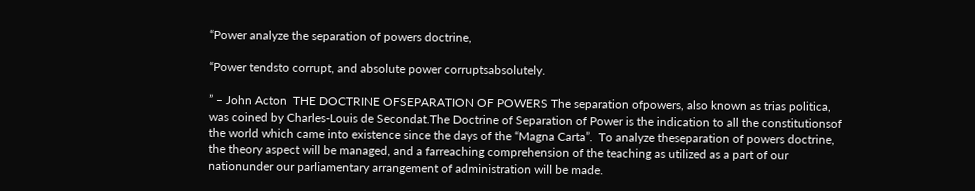“Power analyze the separation of powers doctrine,

“Power tendsto corrupt, and absolute power corruptsabsolutely.

” – John Acton  THE DOCTRINE OFSEPARATION OF POWERS The separation ofpowers, also known as trias politica, was coined by Charles-Louis de Secondat.The Doctrine of Separation of Power is the indication to all the constitutionsof the world which came into existence since the days of the “Magna Carta”.  To analyze theseparation of powers doctrine, the theory aspect will be managed, and a farreaching comprehension of the teaching as utilized as a part of our nationunder our parliamentary arrangement of administration will be made.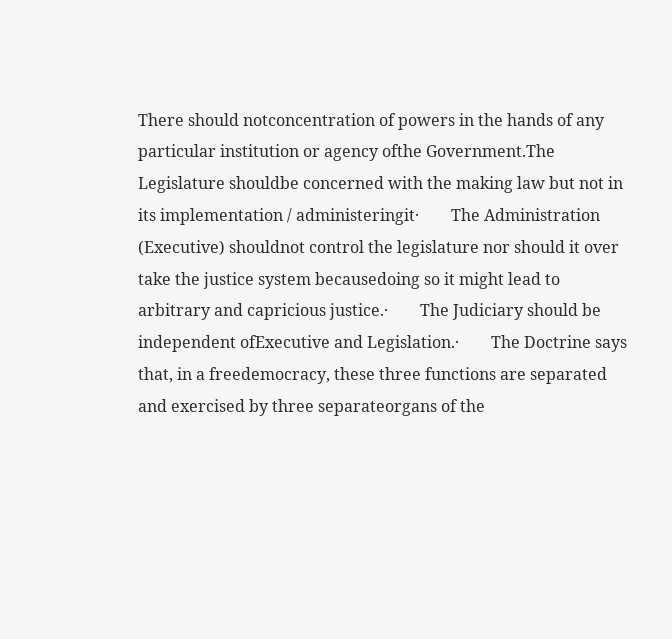There should notconcentration of powers in the hands of any particular institution or agency ofthe Government.The Legislature shouldbe concerned with the making law but not in its implementation / administeringit·        The Administration (Executive) shouldnot control the legislature nor should it over take the justice system becausedoing so it might lead to arbitrary and capricious justice.·        The Judiciary should be independent ofExecutive and Legislation.·        The Doctrine says that, in a freedemocracy, these three functions are separated and exercised by three separateorgans of the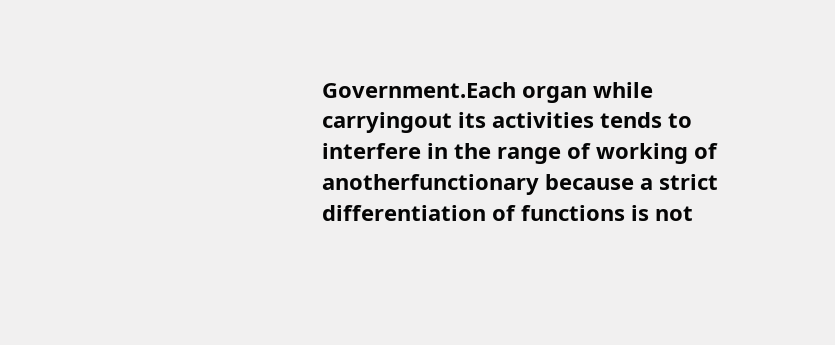Government.Each organ while carryingout its activities tends to interfere in the range of working of anotherfunctionary because a strict differentiation of functions is not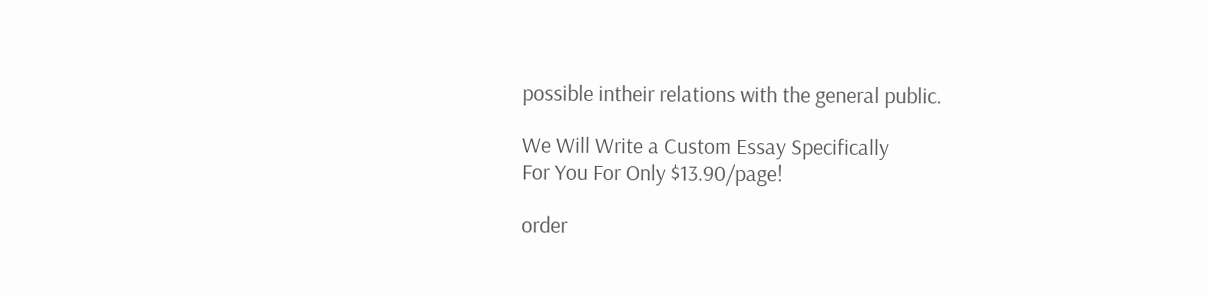possible intheir relations with the general public.

We Will Write a Custom Essay Specifically
For You For Only $13.90/page!

order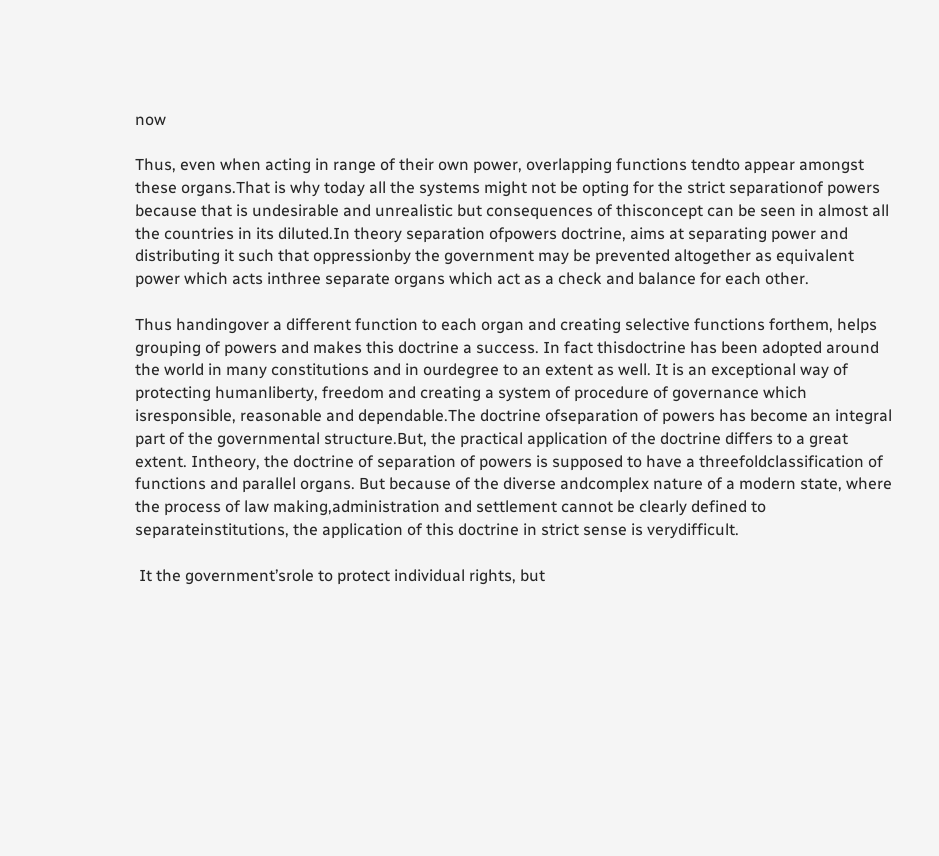now

Thus, even when acting in range of their own power, overlapping functions tendto appear amongst these organs.That is why today all the systems might not be opting for the strict separationof powers because that is undesirable and unrealistic but consequences of thisconcept can be seen in almost all the countries in its diluted.In theory separation ofpowers doctrine, aims at separating power and distributing it such that oppressionby the government may be prevented altogether as equivalent power which acts inthree separate organs which act as a check and balance for each other.

Thus handingover a different function to each organ and creating selective functions forthem, helps grouping of powers and makes this doctrine a success. In fact thisdoctrine has been adopted around the world in many constitutions and in ourdegree to an extent as well. It is an exceptional way of protecting humanliberty, freedom and creating a system of procedure of governance which isresponsible, reasonable and dependable.The doctrine ofseparation of powers has become an integral part of the governmental structure.But, the practical application of the doctrine differs to a great extent. Intheory, the doctrine of separation of powers is supposed to have a threefoldclassification of functions and parallel organs. But because of the diverse andcomplex nature of a modern state, where the process of law making,administration and settlement cannot be clearly defined to separateinstitutions, the application of this doctrine in strict sense is verydifficult.

 It the government’srole to protect individual rights, but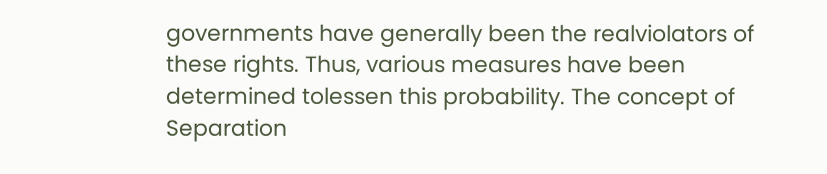governments have generally been the realviolators of these rights. Thus, various measures have been determined tolessen this probability. The concept of Separation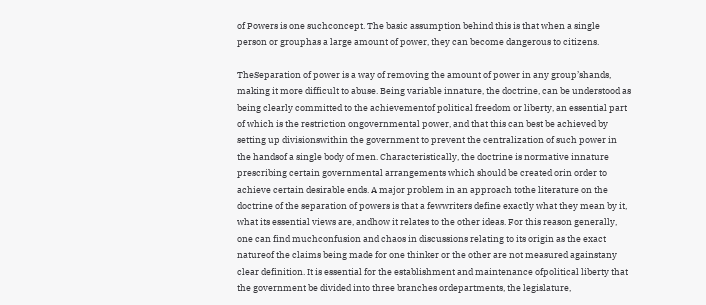of Powers is one suchconcept. The basic assumption behind this is that when a single person or grouphas a large amount of power, they can become dangerous to citizens.

TheSeparation of power is a way of removing the amount of power in any group’shands, making it more difficult to abuse. Being variable innature, the doctrine, can be understood as being clearly committed to the achievementof political freedom or liberty, an essential part of which is the restriction ongovernmental power, and that this can best be achieved by setting up divisionswithin the government to prevent the centralization of such power in the handsof a single body of men. Characteristically, the doctrine is normative innature prescribing certain governmental arrangements which should be created orin order to achieve certain desirable ends. A major problem in an approach tothe literature on the doctrine of the separation of powers is that a fewwriters define exactly what they mean by it, what its essential views are, andhow it relates to the other ideas. For this reason generally, one can find muchconfusion and chaos in discussions relating to its origin as the exact natureof the claims being made for one thinker or the other are not measured againstany clear definition. It is essential for the establishment and maintenance ofpolitical liberty that the government be divided into three branches ordepartments, the legislature,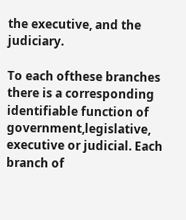the executive, and the judiciary.

To each ofthese branches there is a corresponding identifiable function of government,legislative, executive or judicial. Each branch of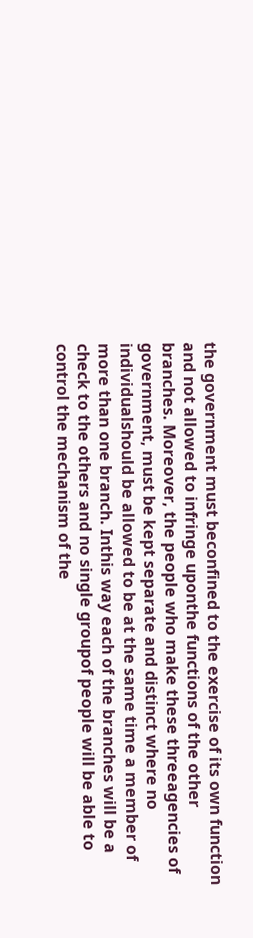the government must beconfined to the exercise of its own function and not allowed to infringe uponthe functions of the other branches. Moreover, the people who make these threeagencies of government, must be kept separate and distinct where no individualshould be allowed to be at the same time a member of more than one branch. Inthis way each of the branches will be a check to the others and no single groupof people will be able to control the mechanism of the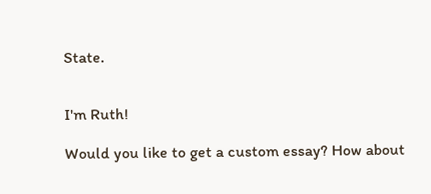State.


I'm Ruth!

Would you like to get a custom essay? How about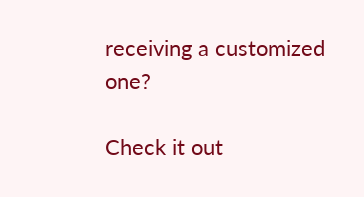receiving a customized one?

Check it out